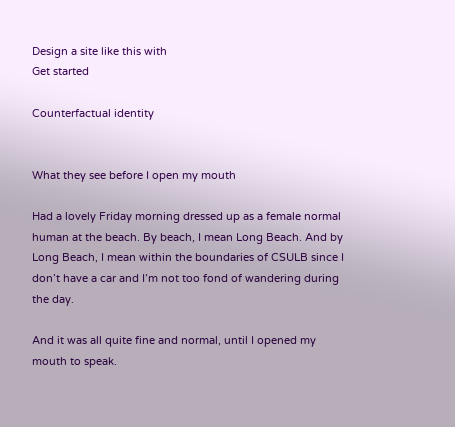Design a site like this with
Get started

Counterfactual identity


What they see before I open my mouth

Had a lovely Friday morning dressed up as a female normal human at the beach. By beach, I mean Long Beach. And by Long Beach, I mean within the boundaries of CSULB since I don’t have a car and I’m not too fond of wandering during the day.

And it was all quite fine and normal, until I opened my mouth to speak.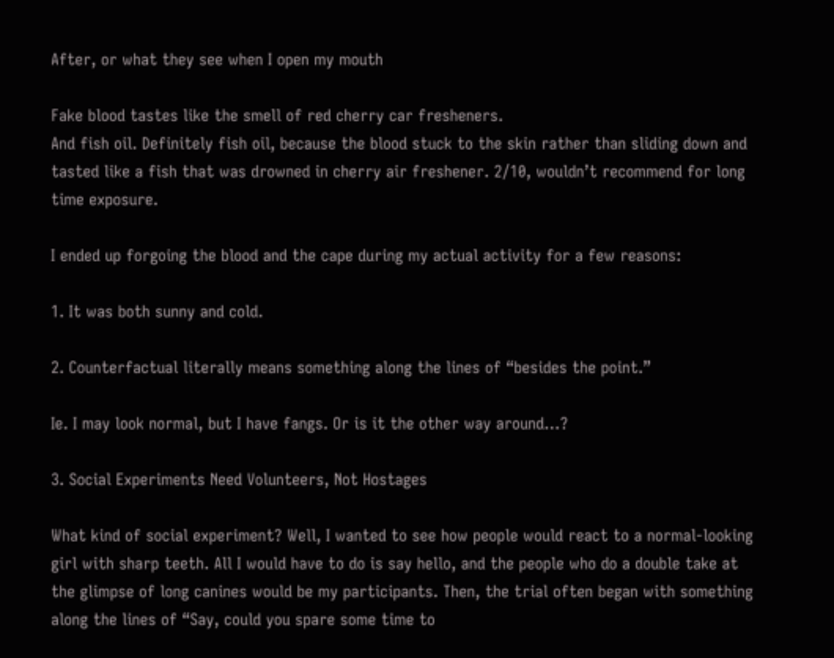After, or what they see when I open my mouth

Fake blood tastes like the smell of red cherry car fresheners.
And fish oil. Definitely fish oil, because the blood stuck to the skin rather than sliding down and tasted like a fish that was drowned in cherry air freshener. 2/10, wouldn’t recommend for long time exposure.

I ended up forgoing the blood and the cape during my actual activity for a few reasons:

1. It was both sunny and cold.

2. Counterfactual literally means something along the lines of “besides the point.”

Ie. I may look normal, but I have fangs. Or is it the other way around…?

3. Social Experiments Need Volunteers, Not Hostages

What kind of social experiment? Well, I wanted to see how people would react to a normal-looking girl with sharp teeth. All I would have to do is say hello, and the people who do a double take at the glimpse of long canines would be my participants. Then, the trial often began with something along the lines of “Say, could you spare some time to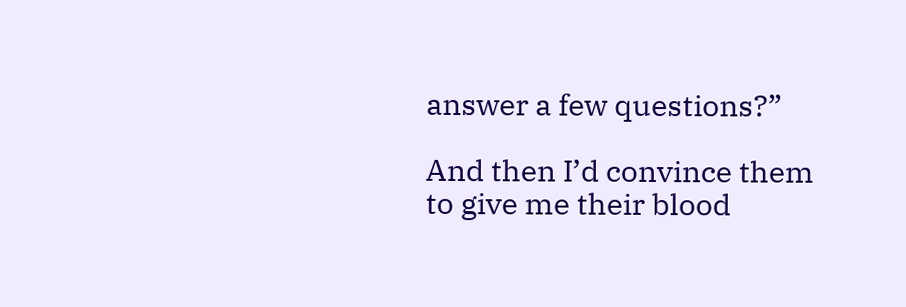answer a few questions?”

And then I’d convince them to give me their blood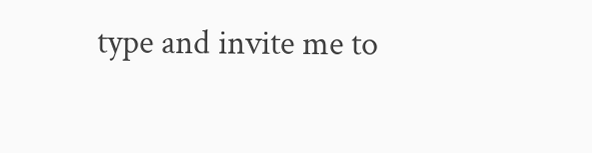type and invite me to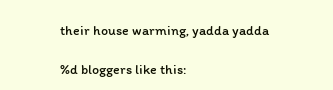their house warming, yadda yadda

%d bloggers like this: